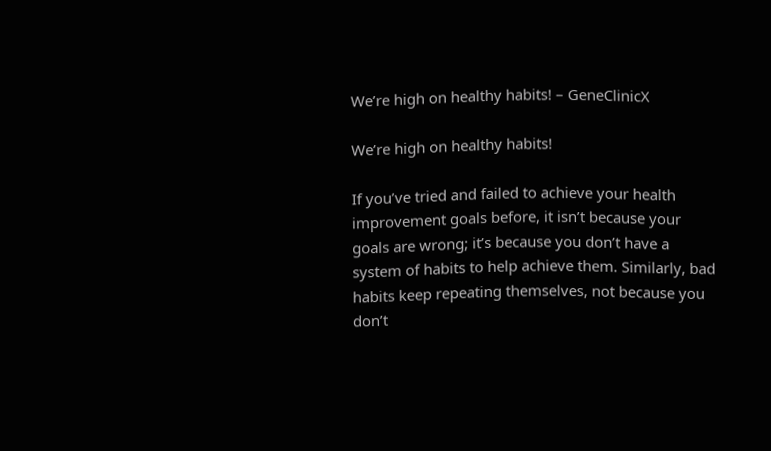We’re high on healthy habits! – GeneClinicX

We’re high on healthy habits!

If you’ve tried and failed to achieve your health improvement goals before, it isn’t because your goals are wrong; it’s because you don’t have a system of habits to help achieve them. Similarly, bad habits keep repeating themselves, not because you don’t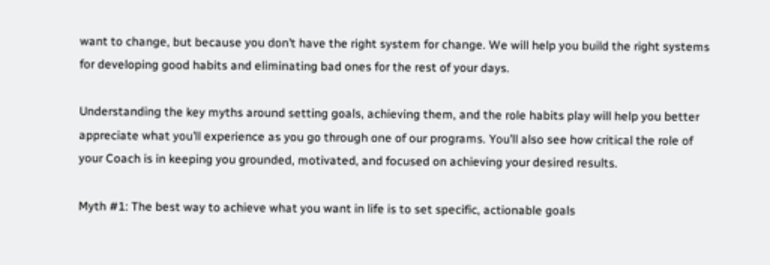want to change, but because you don’t have the right system for change. We will help you build the right systems for developing good habits and eliminating bad ones for the rest of your days.

Understanding the key myths around setting goals, achieving them, and the role habits play will help you better appreciate what you’ll experience as you go through one of our programs. You’ll also see how critical the role of your Coach is in keeping you grounded, motivated, and focused on achieving your desired results.

Myth #1: The best way to achieve what you want in life is to set specific, actionable goals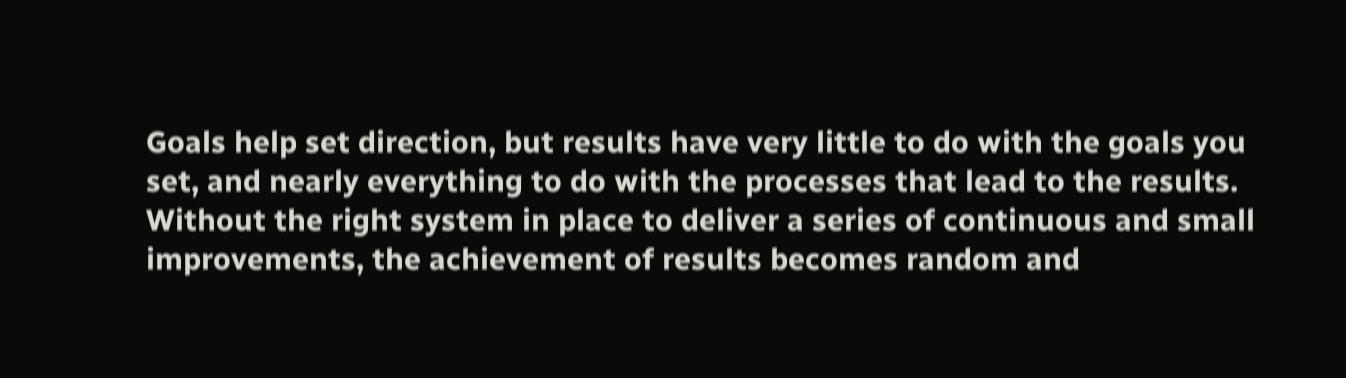Goals help set direction, but results have very little to do with the goals you set, and nearly everything to do with the processes that lead to the results. Without the right system in place to deliver a series of continuous and small improvements, the achievement of results becomes random and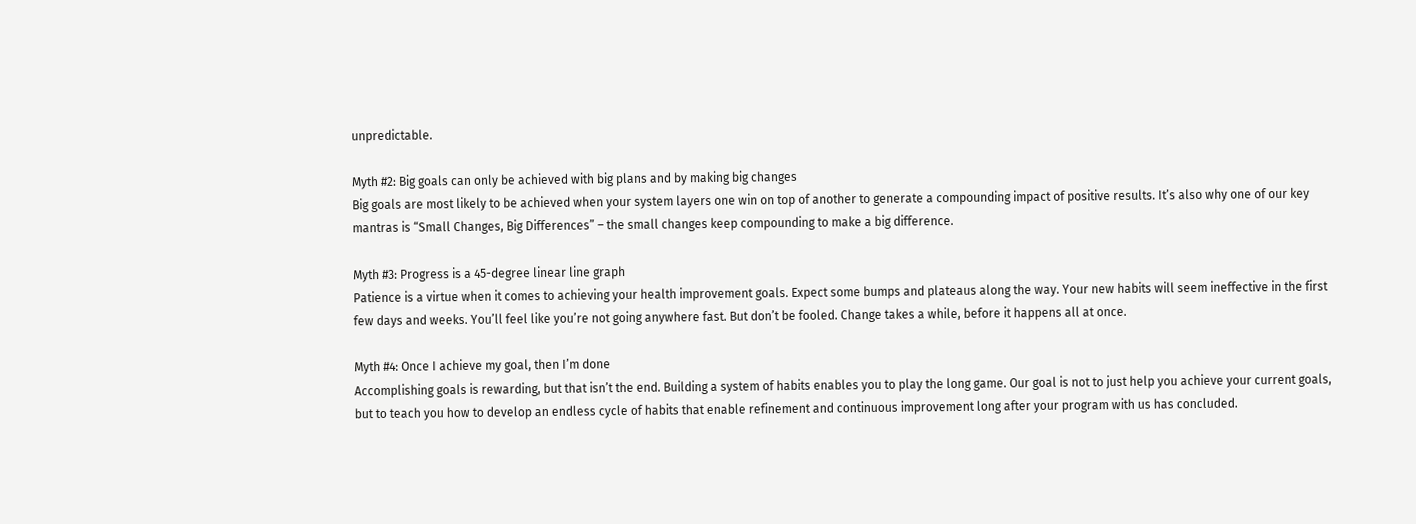unpredictable.

Myth #2: Big goals can only be achieved with big plans and by making big changes
Big goals are most likely to be achieved when your system layers one win on top of another to generate a compounding impact of positive results. It’s also why one of our key mantras is “Small Changes, Big Differences” – the small changes keep compounding to make a big difference.

Myth #3: Progress is a 45-degree linear line graph
Patience is a virtue when it comes to achieving your health improvement goals. Expect some bumps and plateaus along the way. Your new habits will seem ineffective in the first few days and weeks. You’ll feel like you’re not going anywhere fast. But don’t be fooled. Change takes a while, before it happens all at once.

Myth #4: Once I achieve my goal, then I’m done
Accomplishing goals is rewarding, but that isn’t the end. Building a system of habits enables you to play the long game. Our goal is not to just help you achieve your current goals, but to teach you how to develop an endless cycle of habits that enable refinement and continuous improvement long after your program with us has concluded.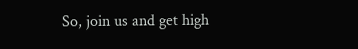So, join us and get high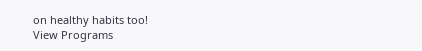on healthy habits too!
View Programs